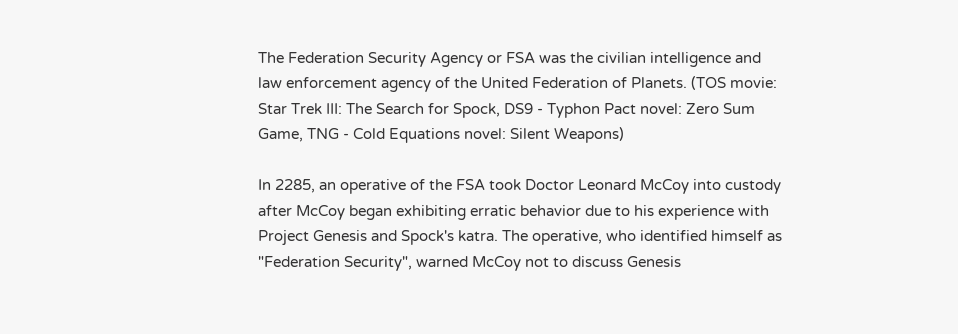The Federation Security Agency or FSA was the civilian intelligence and law enforcement agency of the United Federation of Planets. (TOS movie: Star Trek III: The Search for Spock, DS9 - Typhon Pact novel: Zero Sum Game, TNG - Cold Equations novel: Silent Weapons)

In 2285, an operative of the FSA took Doctor Leonard McCoy into custody after McCoy began exhibiting erratic behavior due to his experience with Project Genesis and Spock's katra. The operative, who identified himself as "Federation Security", warned McCoy not to discuss Genesis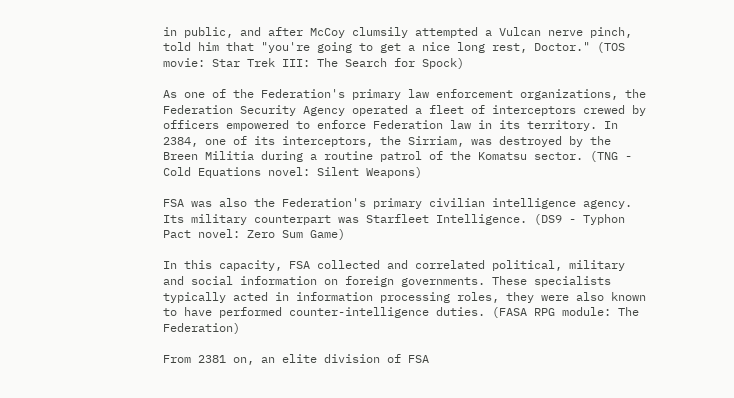in public, and after McCoy clumsily attempted a Vulcan nerve pinch, told him that "you're going to get a nice long rest, Doctor." (TOS movie: Star Trek III: The Search for Spock)

As one of the Federation's primary law enforcement organizations, the Federation Security Agency operated a fleet of interceptors crewed by officers empowered to enforce Federation law in its territory. In 2384, one of its interceptors, the Sirriam, was destroyed by the Breen Militia during a routine patrol of the Komatsu sector. (TNG - Cold Equations novel: Silent Weapons)

FSA was also the Federation's primary civilian intelligence agency. Its military counterpart was Starfleet Intelligence. (DS9 - Typhon Pact novel: Zero Sum Game)

In this capacity, FSA collected and correlated political, military and social information on foreign governments. These specialists typically acted in information processing roles, they were also known to have performed counter-intelligence duties. (FASA RPG module: The Federation)

From 2381 on, an elite division of FSA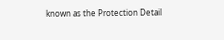known as the Protection Detail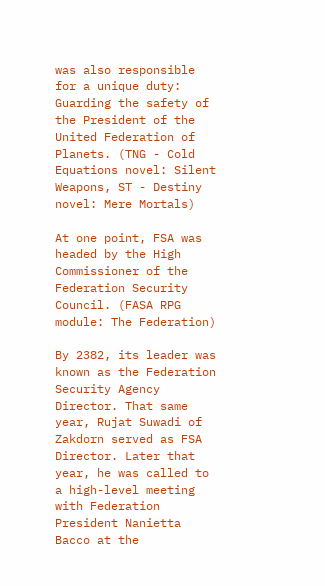was also responsible for a unique duty: Guarding the safety of the President of the United Federation of Planets. (TNG - Cold Equations novel: Silent Weapons, ST - Destiny novel: Mere Mortals)

At one point, FSA was headed by the High Commissioner of the Federation Security Council. (FASA RPG module: The Federation)

By 2382, its leader was known as the Federation Security Agency Director. That same year, Rujat Suwadi of Zakdorn served as FSA Director. Later that year, he was called to a high-level meeting with Federation President Nanietta Bacco at the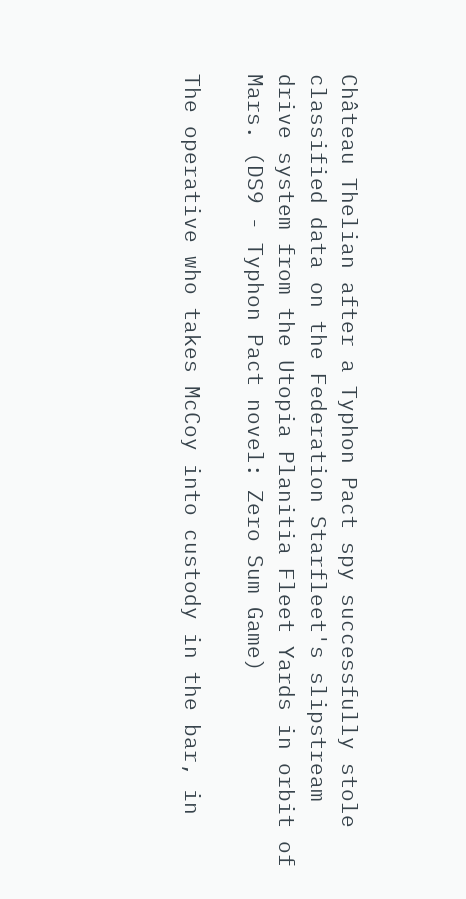Château Thelian after a Typhon Pact spy successfully stole classified data on the Federation Starfleet's slipstream drive system from the Utopia Planitia Fleet Yards in orbit of Mars. (DS9 - Typhon Pact novel: Zero Sum Game)

The operative who takes McCoy into custody in the bar, in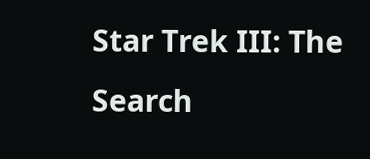Star Trek III: The Search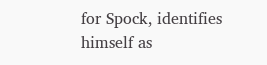for Spock, identifies himself as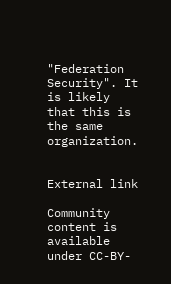"Federation Security". It is likely that this is the same organization.


External link

Community content is available under CC-BY-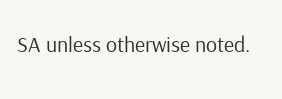SA unless otherwise noted.